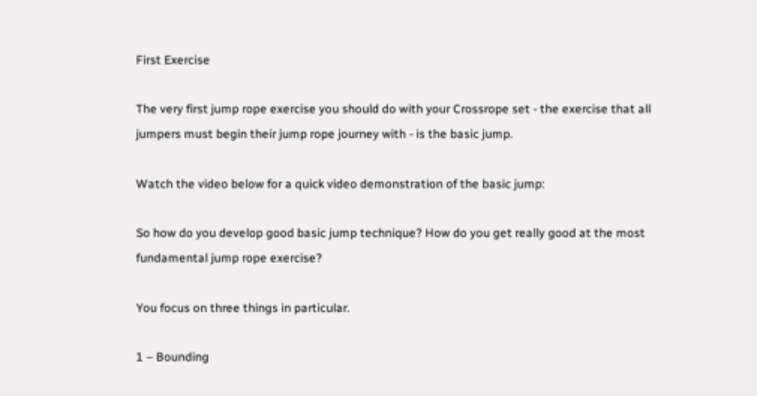First Exercise

The very first jump rope exercise you should do with your Crossrope set - the exercise that all jumpers must begin their jump rope journey with - is the basic jump.

Watch the video below for a quick video demonstration of the basic jump:

So how do you develop good basic jump technique? How do you get really good at the most fundamental jump rope exercise?

You focus on three things in particular.

1 – Bounding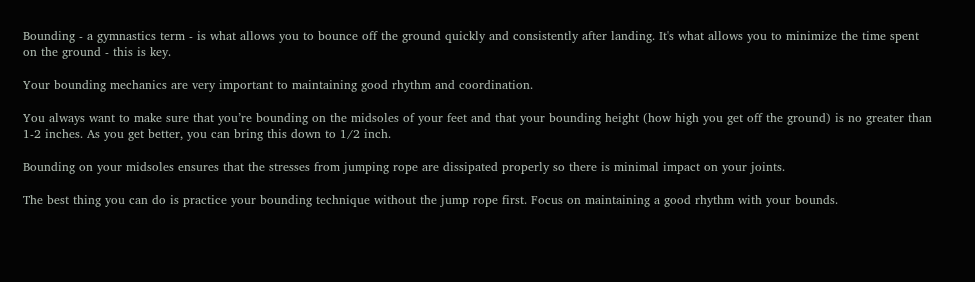Bounding - a gymnastics term - is what allows you to bounce off the ground quickly and consistently after landing. It's what allows you to minimize the time spent on the ground - this is key.

Your bounding mechanics are very important to maintaining good rhythm and coordination.

You always want to make sure that you’re bounding on the midsoles of your feet and that your bounding height (how high you get off the ground) is no greater than 1-2 inches. As you get better, you can bring this down to 1/2 inch.

Bounding on your midsoles ensures that the stresses from jumping rope are dissipated properly so there is minimal impact on your joints.

The best thing you can do is practice your bounding technique without the jump rope first. Focus on maintaining a good rhythm with your bounds.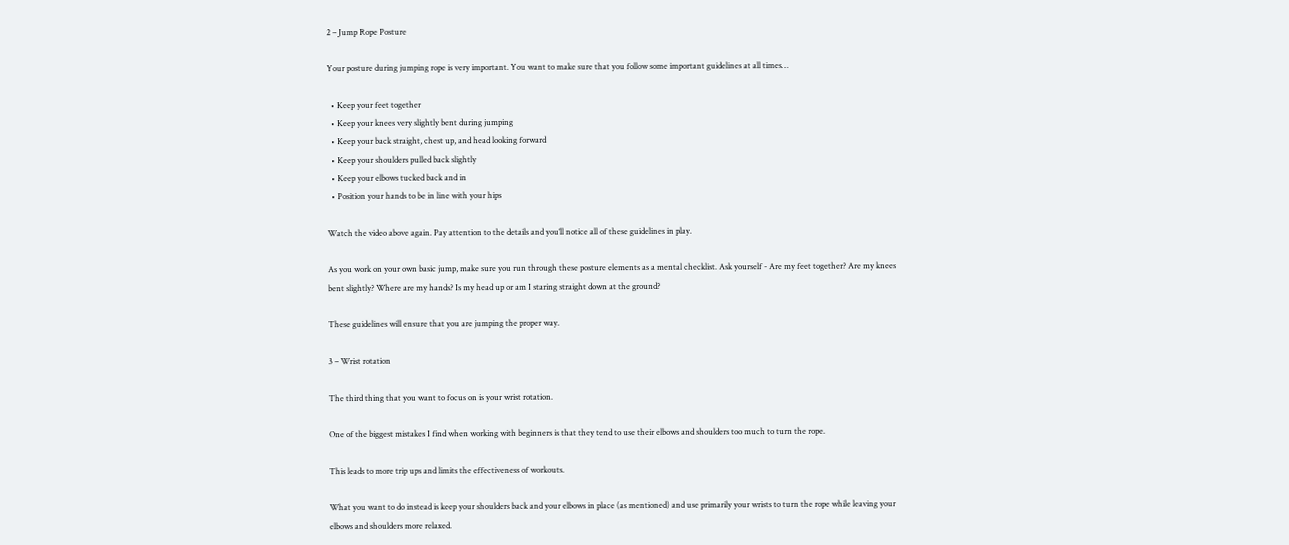2 – Jump Rope Posture

Your posture during jumping rope is very important. You want to make sure that you follow some important guidelines at all times…

  • Keep your feet together
  • Keep your knees very slightly bent during jumping
  • Keep your back straight, chest up, and head looking forward
  • Keep your shoulders pulled back slightly
  • Keep your elbows tucked back and in
  • Position your hands to be in line with your hips

Watch the video above again. Pay attention to the details and you’ll notice all of these guidelines in play.

As you work on your own basic jump, make sure you run through these posture elements as a mental checklist. Ask yourself - Are my feet together? Are my knees bent slightly? Where are my hands? Is my head up or am I staring straight down at the ground?

These guidelines will ensure that you are jumping the proper way.

3 – Wrist rotation

The third thing that you want to focus on is your wrist rotation.

One of the biggest mistakes I find when working with beginners is that they tend to use their elbows and shoulders too much to turn the rope.

This leads to more trip ups and limits the effectiveness of workouts.

What you want to do instead is keep your shoulders back and your elbows in place (as mentioned) and use primarily your wrists to turn the rope while leaving your elbows and shoulders more relaxed.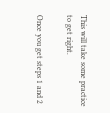This will take some practice to get right.

Once you get steps 1 and 2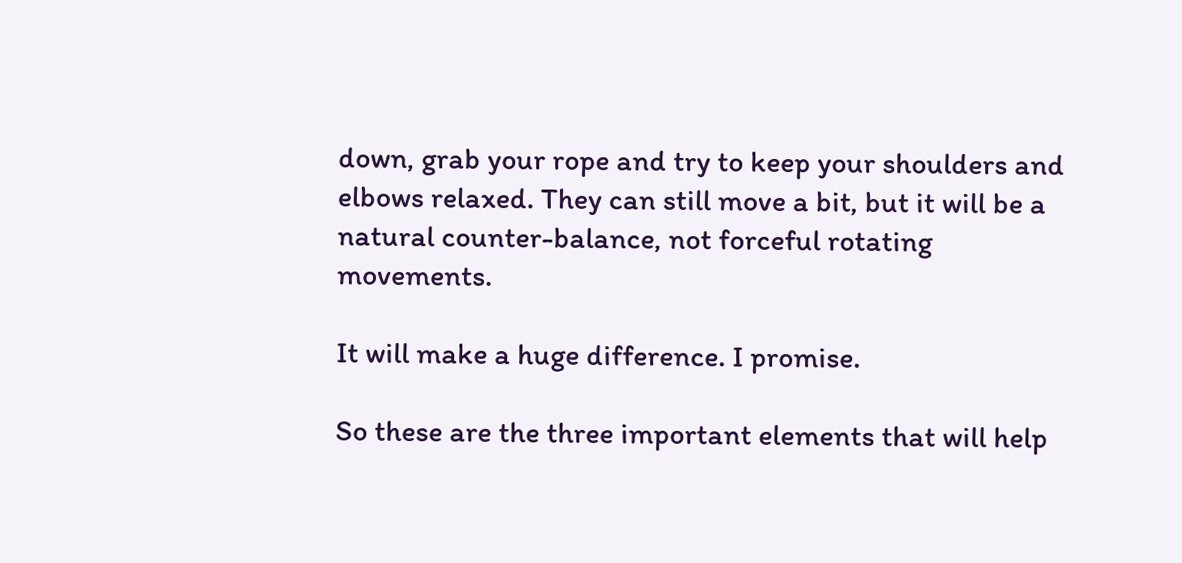down, grab your rope and try to keep your shoulders and elbows relaxed. They can still move a bit, but it will be a natural counter-balance, not forceful rotating movements.

It will make a huge difference. I promise.

So these are the three important elements that will help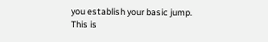you establish your basic jump. This is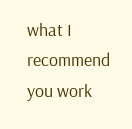what I recommend you work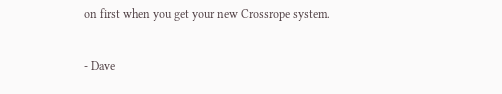on first when you get your new Crossrope system.


- Dave